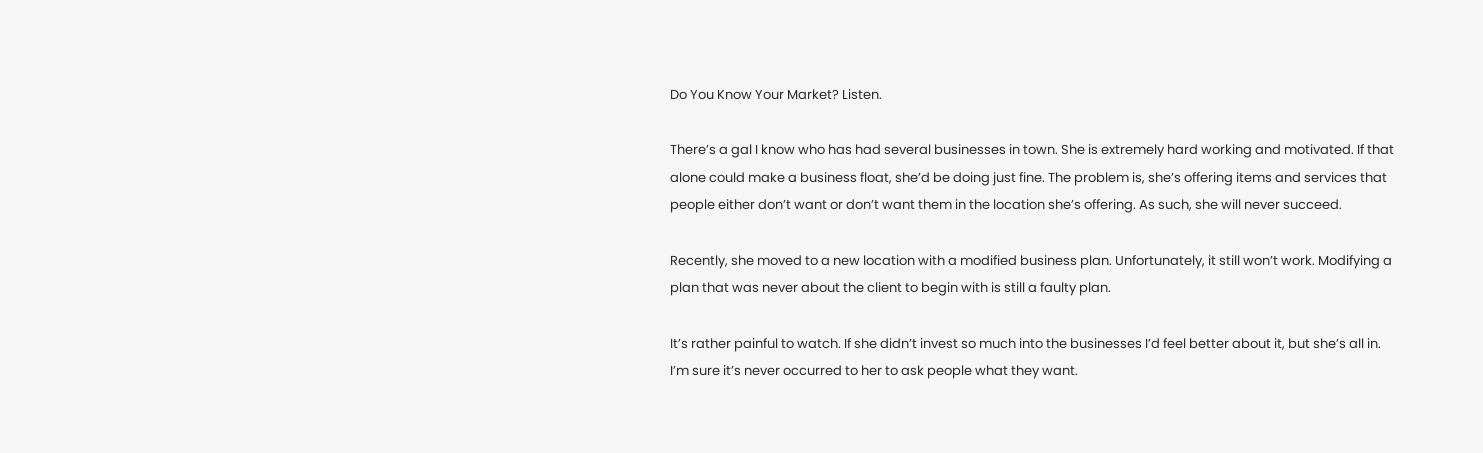Do You Know Your Market? Listen.

There’s a gal I know who has had several businesses in town. She is extremely hard working and motivated. If that alone could make a business float, she’d be doing just fine. The problem is, she’s offering items and services that people either don’t want or don’t want them in the location she’s offering. As such, she will never succeed.

Recently, she moved to a new location with a modified business plan. Unfortunately, it still won’t work. Modifying a plan that was never about the client to begin with is still a faulty plan.

It’s rather painful to watch. If she didn’t invest so much into the businesses I’d feel better about it, but she’s all in. I’m sure it’s never occurred to her to ask people what they want.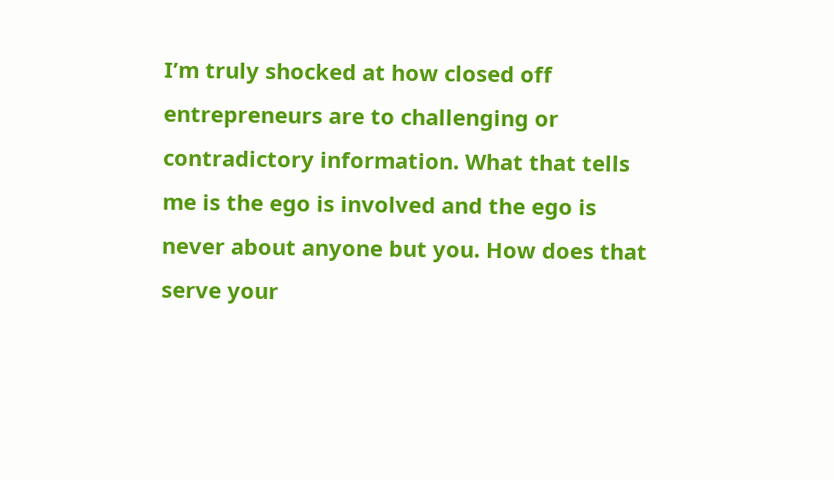I’m truly shocked at how closed off entrepreneurs are to challenging or contradictory information. What that tells me is the ego is involved and the ego is never about anyone but you. How does that serve your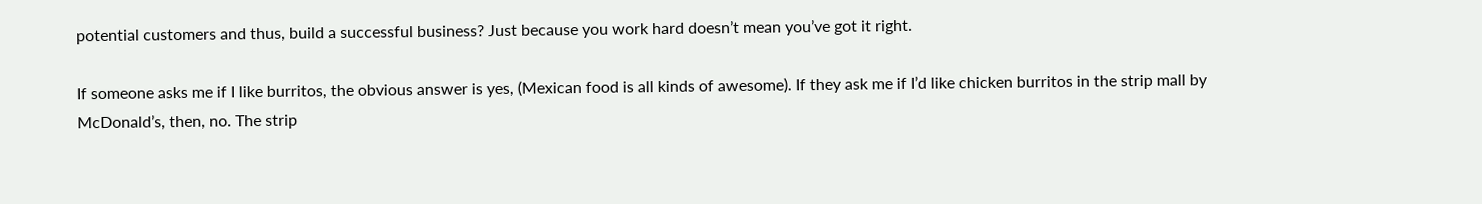potential customers and thus, build a successful business? Just because you work hard doesn’t mean you’ve got it right.

If someone asks me if I like burritos, the obvious answer is yes, (Mexican food is all kinds of awesome). If they ask me if I’d like chicken burritos in the strip mall by McDonald’s, then, no. The strip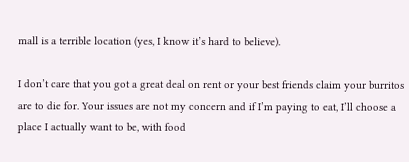mall is a terrible location (yes, I know it’s hard to believe).

I don’t care that you got a great deal on rent or your best friends claim your burritos are to die for. Your issues are not my concern and if I’m paying to eat, I’ll choose a place I actually want to be, with food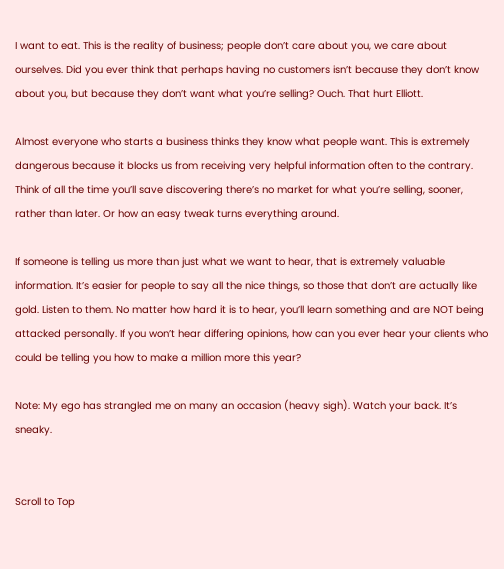I want to eat. This is the reality of business; people don’t care about you, we care about ourselves. Did you ever think that perhaps having no customers isn’t because they don’t know about you, but because they don’t want what you’re selling? Ouch. That hurt Elliott.

Almost everyone who starts a business thinks they know what people want. This is extremely dangerous because it blocks us from receiving very helpful information often to the contrary. Think of all the time you’ll save discovering there’s no market for what you’re selling, sooner, rather than later. Or how an easy tweak turns everything around.

If someone is telling us more than just what we want to hear, that is extremely valuable information. It’s easier for people to say all the nice things, so those that don’t are actually like gold. Listen to them. No matter how hard it is to hear, you’ll learn something and are NOT being attacked personally. If you won’t hear differing opinions, how can you ever hear your clients who could be telling you how to make a million more this year?

Note: My ego has strangled me on many an occasion (heavy sigh). Watch your back. It’s sneaky.


Scroll to Top